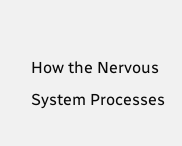How the Nervous System Processes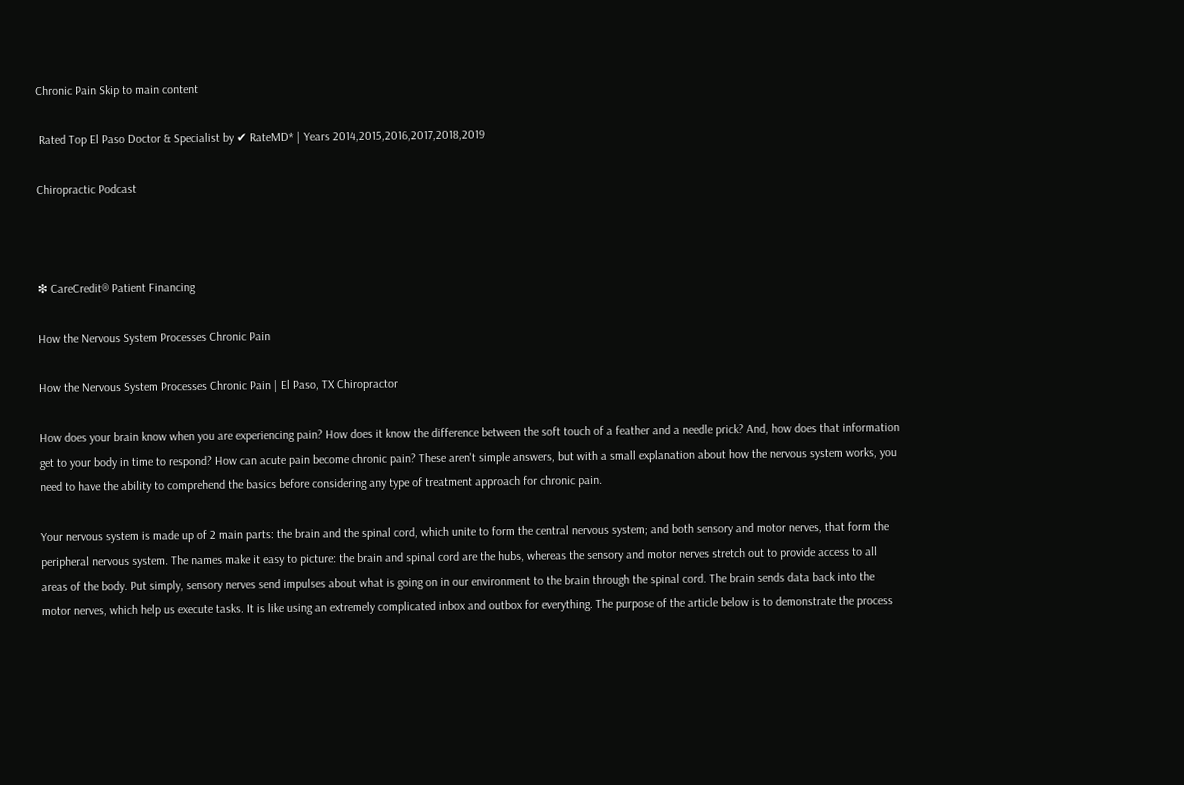Chronic Pain Skip to main content

 Rated Top El Paso Doctor & Specialist by ✔ RateMD* | Years 2014,2015,2016,2017,2018,2019

Chiropractic Podcast



❇ CareCredit® Patient Financing

How the Nervous System Processes Chronic Pain

How the Nervous System Processes Chronic Pain | El Paso, TX Chiropractor

How does your brain know when you are experiencing pain? How does it know the difference between the soft touch of a feather and a needle prick? And, how does that information get to your body in time to respond? How can acute pain become chronic pain? These aren't simple answers, but with a small explanation about how the nervous system works, you need to have the ability to comprehend the basics before considering any type of treatment approach for chronic pain.

Your nervous system is made up of 2 main parts: the brain and the spinal cord, which unite to form the central nervous system; and both sensory and motor nerves, that form the peripheral nervous system. The names make it easy to picture: the brain and spinal cord are the hubs, whereas the sensory and motor nerves stretch out to provide access to all areas of the body. Put simply, sensory nerves send impulses about what is going on in our environment to the brain through the spinal cord. The brain sends data back into the motor nerves, which help us execute tasks. It is like using an extremely complicated inbox and outbox for everything. The purpose of the article below is to demonstrate the process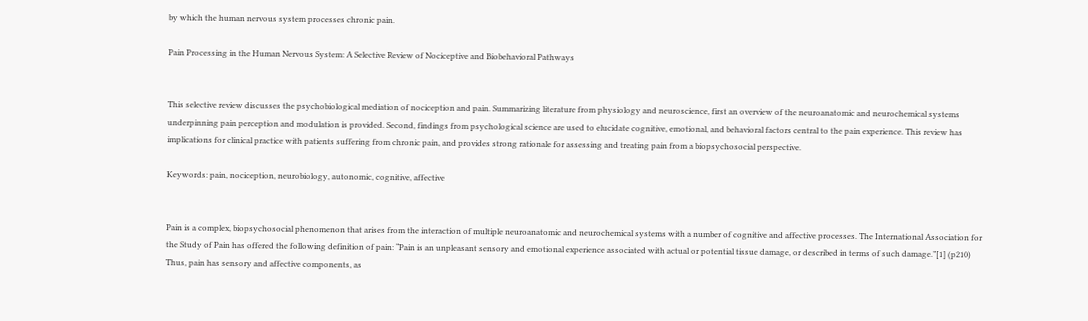by which the human nervous system processes chronic pain.

Pain Processing in the Human Nervous System: A Selective Review of Nociceptive and Biobehavioral Pathways


This selective review discusses the psychobiological mediation of nociception and pain. Summarizing literature from physiology and neuroscience, first an overview of the neuroanatomic and neurochemical systems underpinning pain perception and modulation is provided. Second, findings from psychological science are used to elucidate cognitive, emotional, and behavioral factors central to the pain experience. This review has implications for clinical practice with patients suffering from chronic pain, and provides strong rationale for assessing and treating pain from a biopsychosocial perspective.

Keywords: pain, nociception, neurobiology, autonomic, cognitive, affective


Pain is a complex, biopsychosocial phenomenon that arises from the interaction of multiple neuroanatomic and neurochemical systems with a number of cognitive and affective processes. The International Association for the Study of Pain has offered the following definition of pain: “Pain is an unpleasant sensory and emotional experience associated with actual or potential tissue damage, or described in terms of such damage.”[1] (p210) Thus, pain has sensory and affective components, as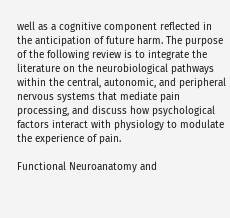well as a cognitive component reflected in the anticipation of future harm. The purpose of the following review is to integrate the literature on the neurobiological pathways within the central, autonomic, and peripheral nervous systems that mediate pain processing, and discuss how psychological factors interact with physiology to modulate the experience of pain.

Functional Neuroanatomy and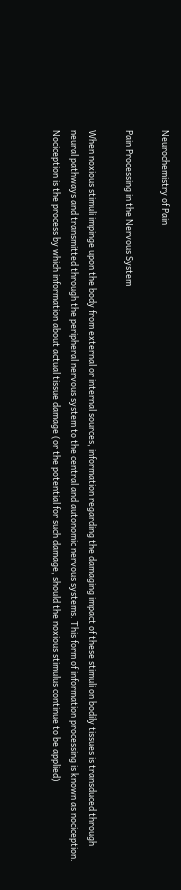Neurochemistry of Pain

Pain Processing in the Nervous System

When noxious stimuli impinge upon the body from external or internal sources, information regarding the damaging impact of these stimuli on bodily tissues is transduced through neural pathways and transmitted through the peripheral nervous system to the central and autonomic nervous systems. This form of information processing is known as nociception. Nociception is the process by which information about actual tissue damage (or the potential for such damage, should the noxious stimulus continue to be applied)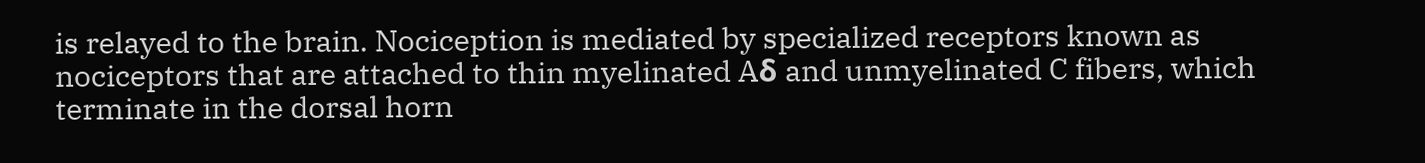is relayed to the brain. Nociception is mediated by specialized receptors known as nociceptors that are attached to thin myelinated Aδ and unmyelinated C fibers, which terminate in the dorsal horn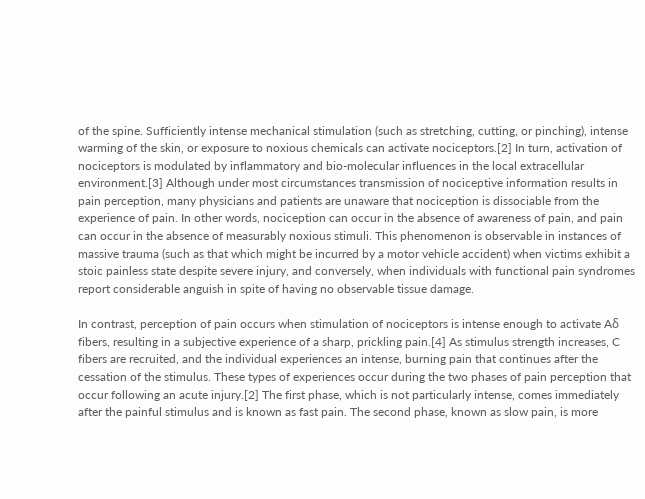of the spine. Sufficiently intense mechanical stimulation (such as stretching, cutting, or pinching), intense warming of the skin, or exposure to noxious chemicals can activate nociceptors.[2] In turn, activation of nociceptors is modulated by inflammatory and bio-molecular influences in the local extracellular environment.[3] Although under most circumstances transmission of nociceptive information results in pain perception, many physicians and patients are unaware that nociception is dissociable from the experience of pain. In other words, nociception can occur in the absence of awareness of pain, and pain can occur in the absence of measurably noxious stimuli. This phenomenon is observable in instances of massive trauma (such as that which might be incurred by a motor vehicle accident) when victims exhibit a stoic painless state despite severe injury, and conversely, when individuals with functional pain syndromes report considerable anguish in spite of having no observable tissue damage.

In contrast, perception of pain occurs when stimulation of nociceptors is intense enough to activate Aδ fibers, resulting in a subjective experience of a sharp, prickling pain.[4] As stimulus strength increases, C fibers are recruited, and the individual experiences an intense, burning pain that continues after the cessation of the stimulus. These types of experiences occur during the two phases of pain perception that occur following an acute injury.[2] The first phase, which is not particularly intense, comes immediately after the painful stimulus and is known as fast pain. The second phase, known as slow pain, is more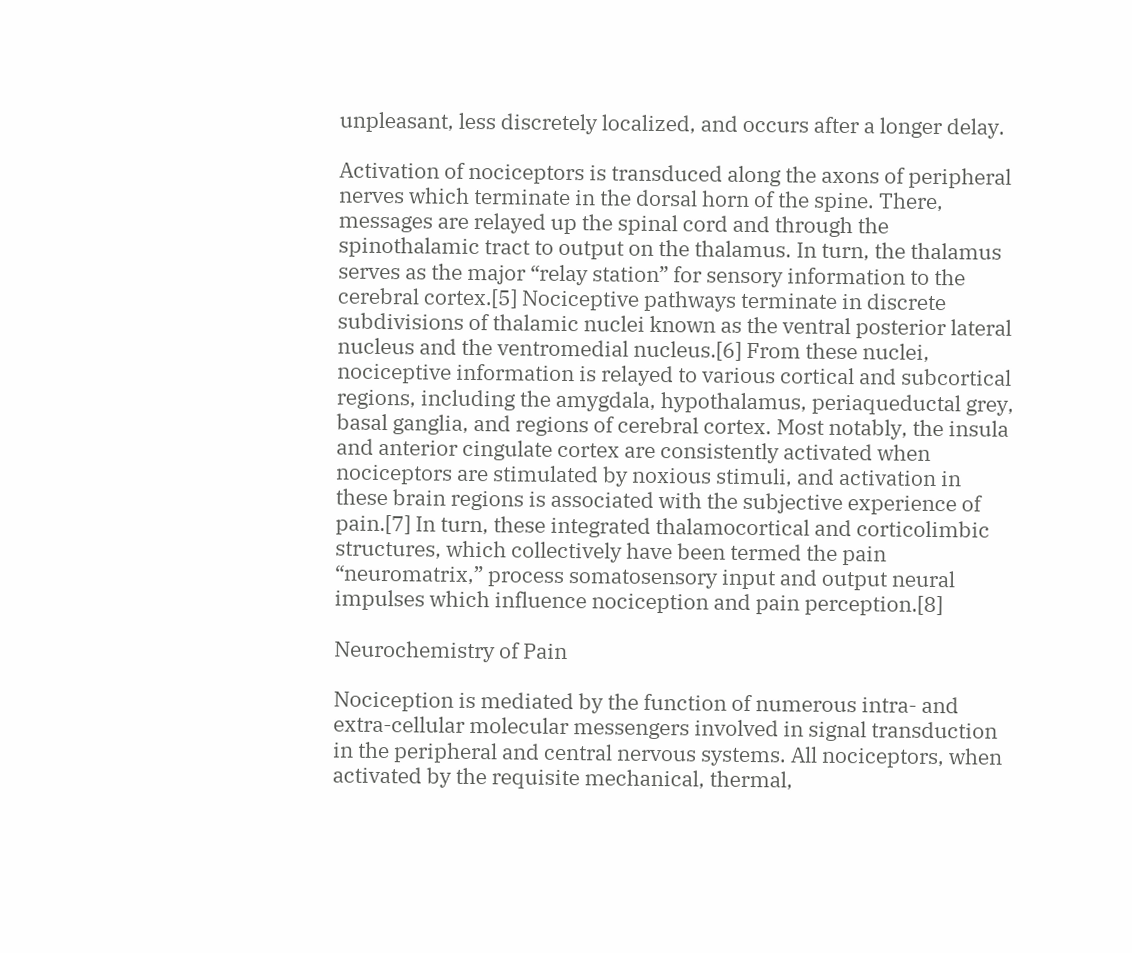unpleasant, less discretely localized, and occurs after a longer delay.

Activation of nociceptors is transduced along the axons of peripheral nerves which terminate in the dorsal horn of the spine. There, messages are relayed up the spinal cord and through the spinothalamic tract to output on the thalamus. In turn, the thalamus serves as the major “relay station” for sensory information to the cerebral cortex.[5] Nociceptive pathways terminate in discrete subdivisions of thalamic nuclei known as the ventral posterior lateral nucleus and the ventromedial nucleus.[6] From these nuclei, nociceptive information is relayed to various cortical and subcortical regions, including the amygdala, hypothalamus, periaqueductal grey, basal ganglia, and regions of cerebral cortex. Most notably, the insula and anterior cingulate cortex are consistently activated when nociceptors are stimulated by noxious stimuli, and activation in these brain regions is associated with the subjective experience of pain.[7] In turn, these integrated thalamocortical and corticolimbic structures, which collectively have been termed the pain “neuromatrix,” process somatosensory input and output neural impulses which influence nociception and pain perception.[8]

Neurochemistry of Pain

Nociception is mediated by the function of numerous intra- and extra-cellular molecular messengers involved in signal transduction in the peripheral and central nervous systems. All nociceptors, when activated by the requisite mechanical, thermal,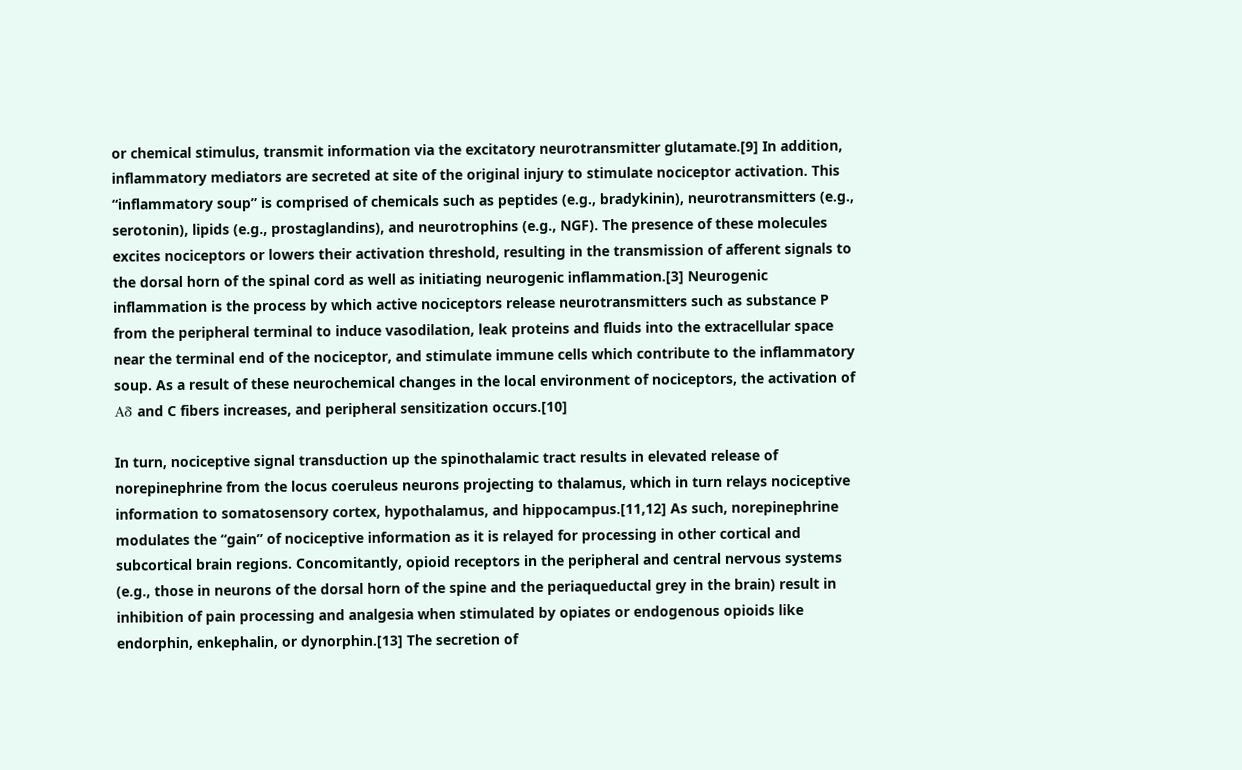or chemical stimulus, transmit information via the excitatory neurotransmitter glutamate.[9] In addition, inflammatory mediators are secreted at site of the original injury to stimulate nociceptor activation. This “inflammatory soup” is comprised of chemicals such as peptides (e.g., bradykinin), neurotransmitters (e.g., serotonin), lipids (e.g., prostaglandins), and neurotrophins (e.g., NGF). The presence of these molecules excites nociceptors or lowers their activation threshold, resulting in the transmission of afferent signals to the dorsal horn of the spinal cord as well as initiating neurogenic inflammation.[3] Neurogenic inflammation is the process by which active nociceptors release neurotransmitters such as substance P from the peripheral terminal to induce vasodilation, leak proteins and fluids into the extracellular space near the terminal end of the nociceptor, and stimulate immune cells which contribute to the inflammatory soup. As a result of these neurochemical changes in the local environment of nociceptors, the activation of Aδ and C fibers increases, and peripheral sensitization occurs.[10]

In turn, nociceptive signal transduction up the spinothalamic tract results in elevated release of norepinephrine from the locus coeruleus neurons projecting to thalamus, which in turn relays nociceptive information to somatosensory cortex, hypothalamus, and hippocampus.[11,12] As such, norepinephrine modulates the “gain” of nociceptive information as it is relayed for processing in other cortical and subcortical brain regions. Concomitantly, opioid receptors in the peripheral and central nervous systems (e.g., those in neurons of the dorsal horn of the spine and the periaqueductal grey in the brain) result in inhibition of pain processing and analgesia when stimulated by opiates or endogenous opioids like endorphin, enkephalin, or dynorphin.[13] The secretion of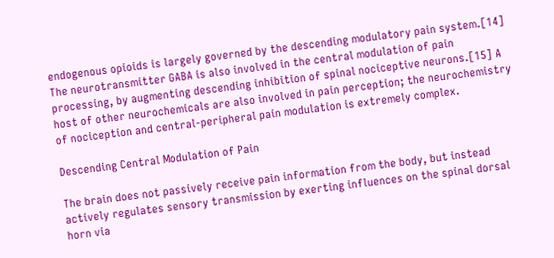endogenous opioids is largely governed by the descending modulatory pain system.[14] The neurotransmitter GABA is also involved in the central modulation of pain processing, by augmenting descending inhibition of spinal nociceptive neurons.[15] A host of other neurochemicals are also involved in pain perception; the neurochemistry of nociception and central-peripheral pain modulation is extremely complex.

Descending Central Modulation of Pain

The brain does not passively receive pain information from the body, but instead actively regulates sensory transmission by exerting influences on the spinal dorsal horn via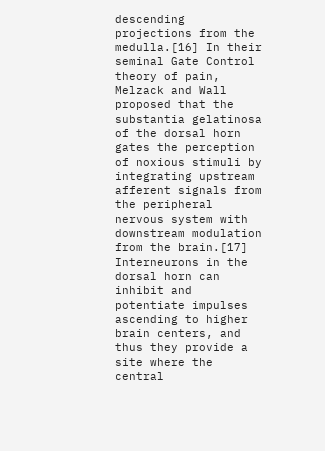descending projections from the medulla.[16] In their seminal Gate Control theory of pain, Melzack and Wall proposed that the substantia gelatinosa of the dorsal horn gates the perception of noxious stimuli by integrating upstream afferent signals from the peripheral nervous system with downstream modulation from the brain.[17] Interneurons in the dorsal horn can inhibit and potentiate impulses ascending to higher brain centers, and thus they provide a site where the central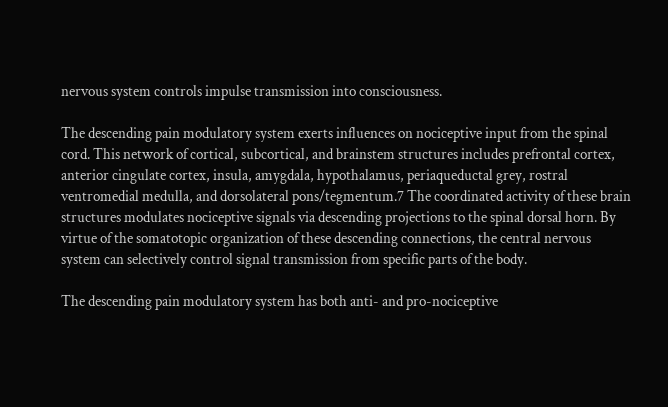nervous system controls impulse transmission into consciousness.

The descending pain modulatory system exerts influences on nociceptive input from the spinal cord. This network of cortical, subcortical, and brainstem structures includes prefrontal cortex, anterior cingulate cortex, insula, amygdala, hypothalamus, periaqueductal grey, rostral ventromedial medulla, and dorsolateral pons/tegmentum.7 The coordinated activity of these brain structures modulates nociceptive signals via descending projections to the spinal dorsal horn. By virtue of the somatotopic organization of these descending connections, the central nervous system can selectively control signal transmission from specific parts of the body.

The descending pain modulatory system has both anti- and pro-nociceptive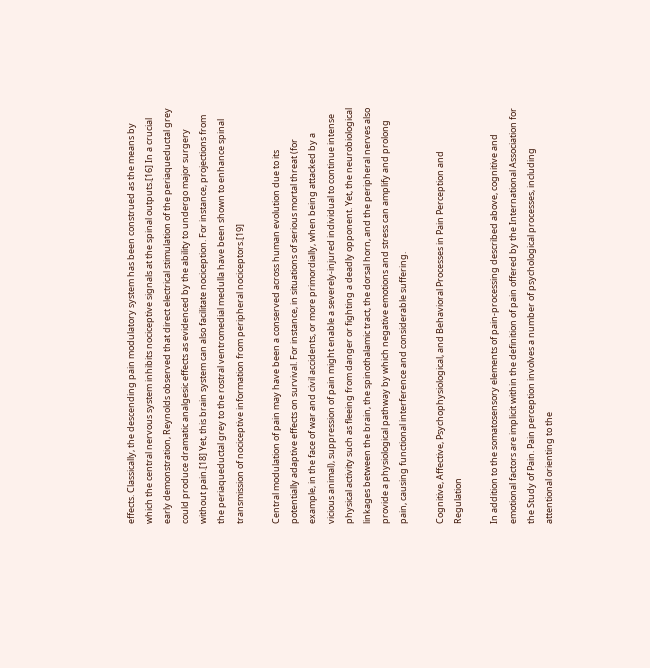effects. Classically, the descending pain modulatory system has been construed as the means by which the central nervous system inhibits nociceptive signals at the spinal outputs.[16] In a crucial early demonstration, Reynolds observed that direct electrical stimulation of the periaqueductal grey could produce dramatic analgesic effects as evidenced by the ability to undergo major surgery without pain.[18] Yet, this brain system can also facilitate nociception. For instance, projections from the periaqueductal grey to the rostral ventromedial medulla have been shown to enhance spinal transmission of nociceptive information from peripheral nociceptors.[19]

Central modulation of pain may have been a conserved across human evolution due to its potentially adaptive effects on survival. For instance, in situations of serious mortal threat (for example, in the face of war and civil accidents, or more primordially, when being attacked by a vicious animal), suppression of pain might enable a severely-injured individual to continue intense physical activity such as fleeing from danger or fighting a deadly opponent. Yet, the neurobiological linkages between the brain, the spinothalamic tract, the dorsal horn, and the peripheral nerves also provide a physiological pathway by which negative emotions and stress can amplify and prolong pain, causing functional interference and considerable suffering.

Cognitive, Affective, Psychophysiological, and Behavioral Processes in Pain Perception and Regulation

In addition to the somatosensory elements of pain-processing described above, cognitive and emotional factors are implicit within the definition of pain offered by the International Association for the Study of Pain. Pain perception involves a number of psychological processes, including attentional orienting to the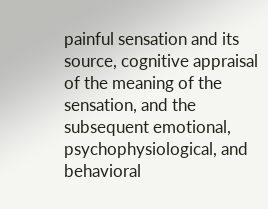painful sensation and its source, cognitive appraisal of the meaning of the sensation, and the subsequent emotional, psychophysiological, and behavioral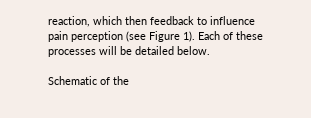reaction, which then feedback to influence pain perception (see Figure 1). Each of these processes will be detailed below.

Schematic of the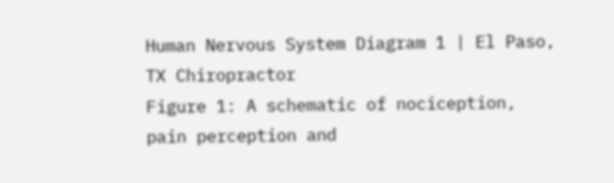Human Nervous System Diagram 1 | El Paso, TX Chiropractor
Figure 1: A schematic of nociception, pain perception and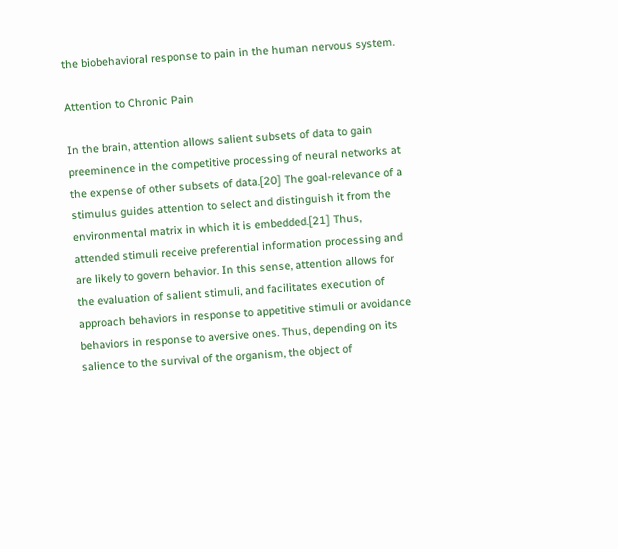the biobehavioral response to pain in the human nervous system.

Attention to Chronic Pain

In the brain, attention allows salient subsets of data to gain preeminence in the competitive processing of neural networks at the expense of other subsets of data.[20] The goal-relevance of a stimulus guides attention to select and distinguish it from the environmental matrix in which it is embedded.[21] Thus, attended stimuli receive preferential information processing and are likely to govern behavior. In this sense, attention allows for the evaluation of salient stimuli, and facilitates execution of approach behaviors in response to appetitive stimuli or avoidance behaviors in response to aversive ones. Thus, depending on its salience to the survival of the organism, the object of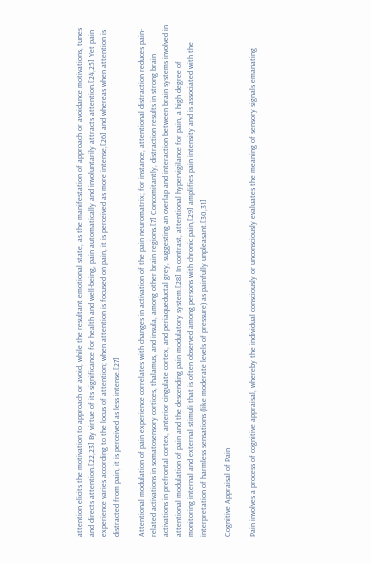attention elicits the motivation to approach or avoid, while the resultant emotional state, as the manifestation of approach or avoidance motivations, tunes and directs attention.[22,23] By virtue of its significance for health and well-being, pain automatically and involuntarily attracts attention.[24,25] Yet pain experience varies according to the locus of attention; when attention is focused on pain, it is perceived as more intense,[26] and whereas when attention is distracted from pain, it is perceived as less intense.[27]

Attentional modulation of pain experience correlates with changes in activation of the pain neuromatrix; for instance, attentional distraction reduces pain-related activations in somatosensory cortices, thalamus, and insula, among other brain regions.[7] Concomitantly, distraction results in strong brain activations in prefrontal cortex, anterior cingulate cortex, and periaqueductal grey, suggesting an overlap and interaction between brain systems involved in attentional modulation of pain and the descending pain modulatory system.[28] In contrast, attentional hypervigilance for pain, a high degree of monitoring internal and external stimuli that is often observed among persons with chronic pain,[29] amplifies pain intensity and is associated with the interpretation of harmless sensations (like moderate levels of pressure) as painfully unpleasant.[30,31]

Cognitive Appraisal of Pain

Pain involves a process of cognitive appraisal, whereby the individual consciously or unconsciously evaluates the meaning of sensory signals emanating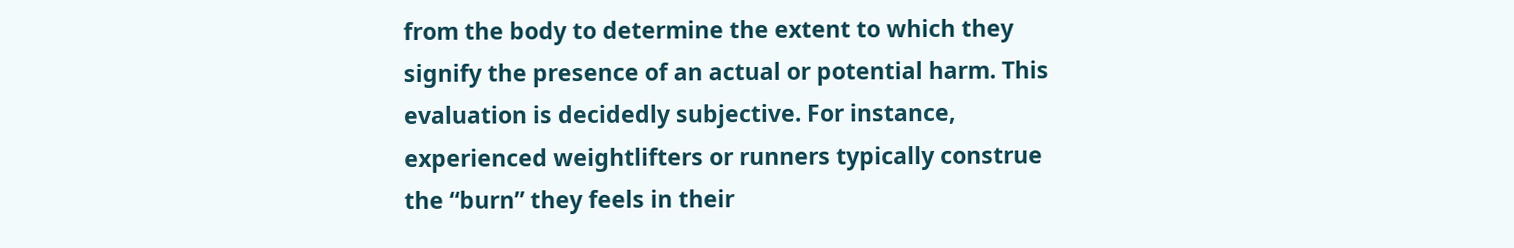from the body to determine the extent to which they signify the presence of an actual or potential harm. This evaluation is decidedly subjective. For instance, experienced weightlifters or runners typically construe the “burn” they feels in their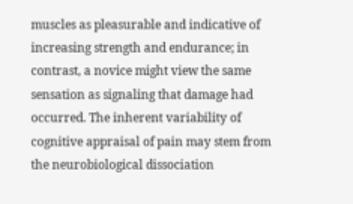muscles as pleasurable and indicative of increasing strength and endurance; in contrast, a novice might view the same sensation as signaling that damage had occurred. The inherent variability of cognitive appraisal of pain may stem from the neurobiological dissociation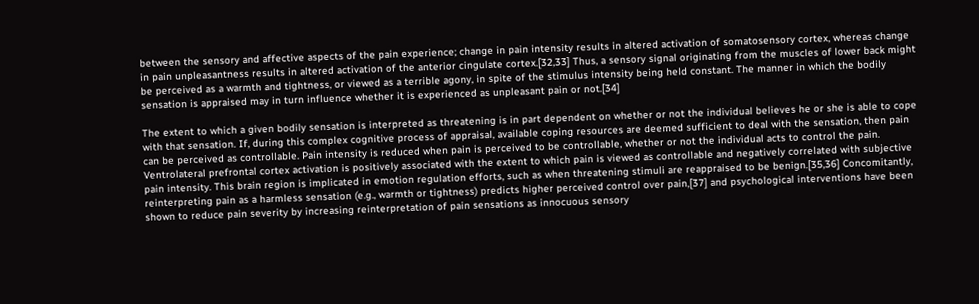between the sensory and affective aspects of the pain experience; change in pain intensity results in altered activation of somatosensory cortex, whereas change in pain unpleasantness results in altered activation of the anterior cingulate cortex.[32,33] Thus, a sensory signal originating from the muscles of lower back might be perceived as a warmth and tightness, or viewed as a terrible agony, in spite of the stimulus intensity being held constant. The manner in which the bodily sensation is appraised may in turn influence whether it is experienced as unpleasant pain or not.[34]

The extent to which a given bodily sensation is interpreted as threatening is in part dependent on whether or not the individual believes he or she is able to cope with that sensation. If, during this complex cognitive process of appraisal, available coping resources are deemed sufficient to deal with the sensation, then pain can be perceived as controllable. Pain intensity is reduced when pain is perceived to be controllable, whether or not the individual acts to control the pain. Ventrolateral prefrontal cortex activation is positively associated with the extent to which pain is viewed as controllable and negatively correlated with subjective pain intensity. This brain region is implicated in emotion regulation efforts, such as when threatening stimuli are reappraised to be benign.[35,36] Concomitantly, reinterpreting pain as a harmless sensation (e.g., warmth or tightness) predicts higher perceived control over pain,[37] and psychological interventions have been shown to reduce pain severity by increasing reinterpretation of pain sensations as innocuous sensory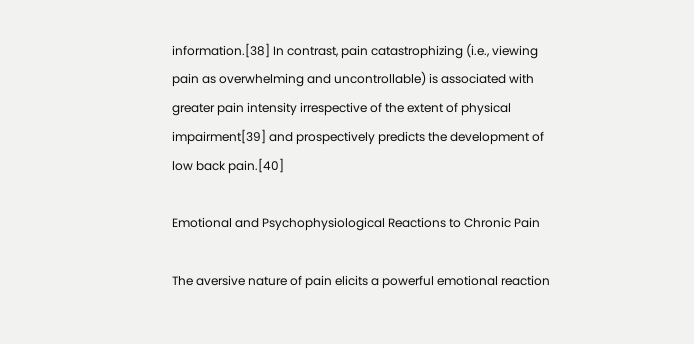information.[38] In contrast, pain catastrophizing (i.e., viewing pain as overwhelming and uncontrollable) is associated with greater pain intensity irrespective of the extent of physical impairment[39] and prospectively predicts the development of low back pain.[40]

Emotional and Psychophysiological Reactions to Chronic Pain

The aversive nature of pain elicits a powerful emotional reaction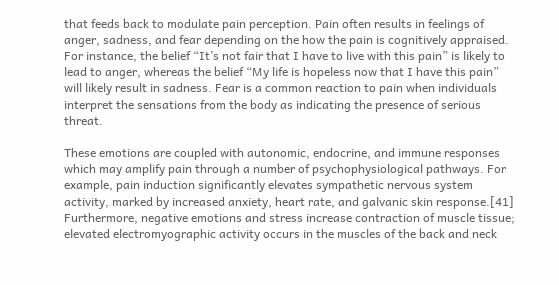that feeds back to modulate pain perception. Pain often results in feelings of anger, sadness, and fear depending on the how the pain is cognitively appraised. For instance, the belief “It’s not fair that I have to live with this pain” is likely to lead to anger, whereas the belief “My life is hopeless now that I have this pain” will likely result in sadness. Fear is a common reaction to pain when individuals interpret the sensations from the body as indicating the presence of serious threat.

These emotions are coupled with autonomic, endocrine, and immune responses which may amplify pain through a number of psychophysiological pathways. For example, pain induction significantly elevates sympathetic nervous system activity, marked by increased anxiety, heart rate, and galvanic skin response.[41] Furthermore, negative emotions and stress increase contraction of muscle tissue; elevated electromyographic activity occurs in the muscles of the back and neck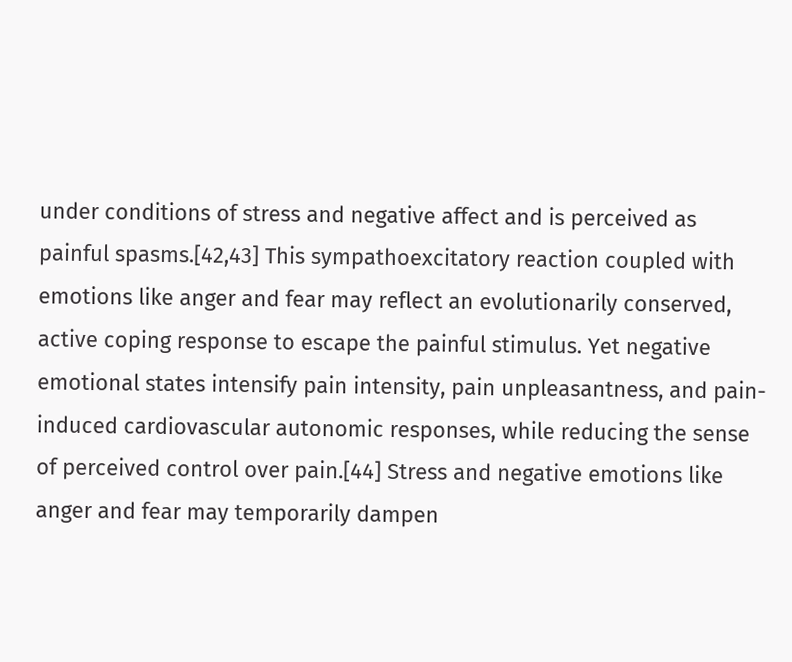under conditions of stress and negative affect and is perceived as painful spasms.[42,43] This sympathoexcitatory reaction coupled with emotions like anger and fear may reflect an evolutionarily conserved, active coping response to escape the painful stimulus. Yet negative emotional states intensify pain intensity, pain unpleasantness, and pain-induced cardiovascular autonomic responses, while reducing the sense of perceived control over pain.[44] Stress and negative emotions like anger and fear may temporarily dampen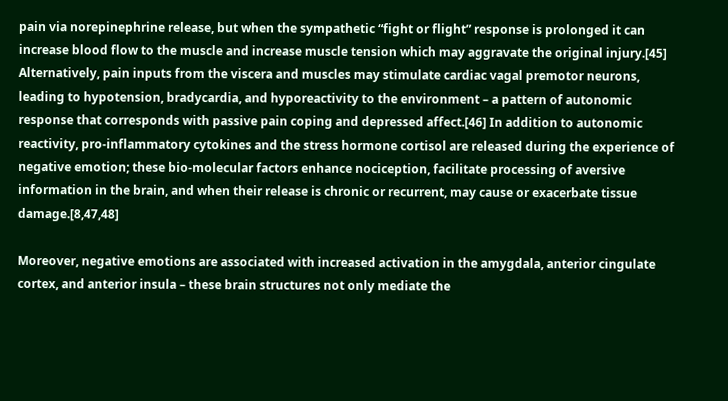pain via norepinephrine release, but when the sympathetic “fight or flight” response is prolonged it can increase blood flow to the muscle and increase muscle tension which may aggravate the original injury.[45] Alternatively, pain inputs from the viscera and muscles may stimulate cardiac vagal premotor neurons, leading to hypotension, bradycardia, and hyporeactivity to the environment – a pattern of autonomic response that corresponds with passive pain coping and depressed affect.[46] In addition to autonomic reactivity, pro-inflammatory cytokines and the stress hormone cortisol are released during the experience of negative emotion; these bio-molecular factors enhance nociception, facilitate processing of aversive information in the brain, and when their release is chronic or recurrent, may cause or exacerbate tissue damage.[8,47,48]

Moreover, negative emotions are associated with increased activation in the amygdala, anterior cingulate cortex, and anterior insula – these brain structures not only mediate the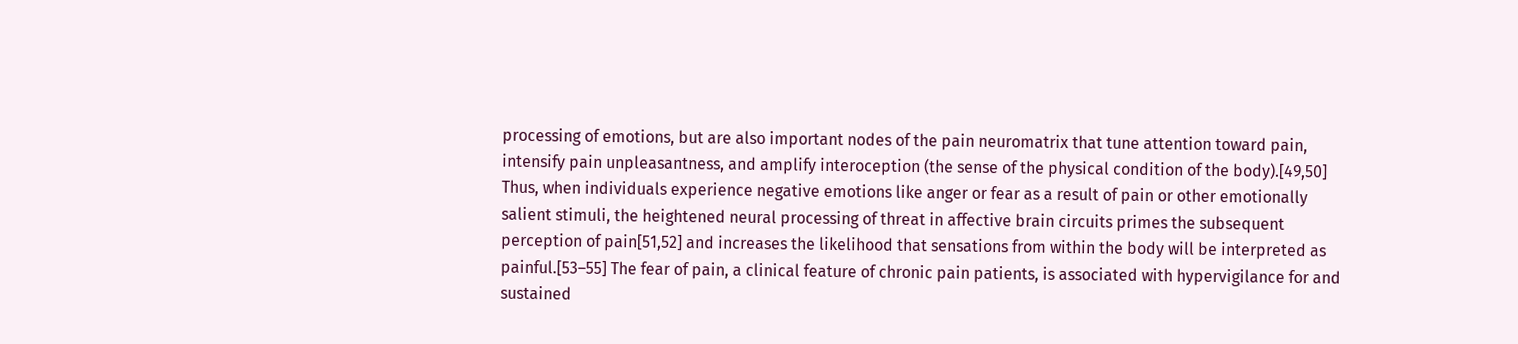processing of emotions, but are also important nodes of the pain neuromatrix that tune attention toward pain, intensify pain unpleasantness, and amplify interoception (the sense of the physical condition of the body).[49,50] Thus, when individuals experience negative emotions like anger or fear as a result of pain or other emotionally salient stimuli, the heightened neural processing of threat in affective brain circuits primes the subsequent perception of pain[51,52] and increases the likelihood that sensations from within the body will be interpreted as painful.[53–55] The fear of pain, a clinical feature of chronic pain patients, is associated with hypervigilance for and sustained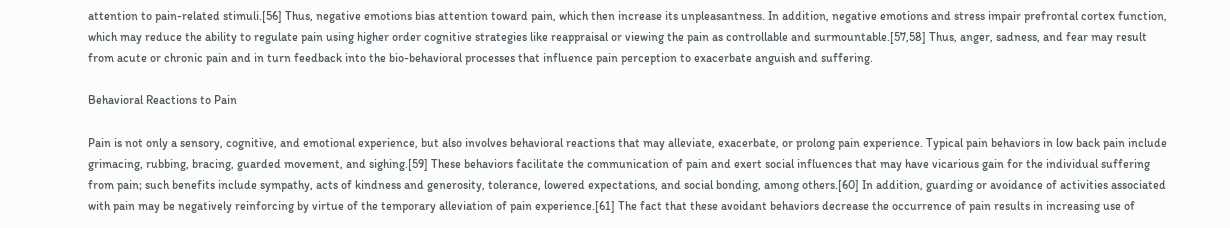attention to pain-related stimuli.[56] Thus, negative emotions bias attention toward pain, which then increase its unpleasantness. In addition, negative emotions and stress impair prefrontal cortex function, which may reduce the ability to regulate pain using higher order cognitive strategies like reappraisal or viewing the pain as controllable and surmountable.[57,58] Thus, anger, sadness, and fear may result from acute or chronic pain and in turn feedback into the bio-behavioral processes that influence pain perception to exacerbate anguish and suffering.

Behavioral Reactions to Pain

Pain is not only a sensory, cognitive, and emotional experience, but also involves behavioral reactions that may alleviate, exacerbate, or prolong pain experience. Typical pain behaviors in low back pain include grimacing, rubbing, bracing, guarded movement, and sighing.[59] These behaviors facilitate the communication of pain and exert social influences that may have vicarious gain for the individual suffering from pain; such benefits include sympathy, acts of kindness and generosity, tolerance, lowered expectations, and social bonding, among others.[60] In addition, guarding or avoidance of activities associated with pain may be negatively reinforcing by virtue of the temporary alleviation of pain experience.[61] The fact that these avoidant behaviors decrease the occurrence of pain results in increasing use of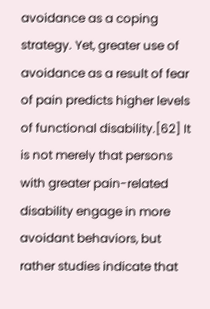avoidance as a coping strategy. Yet, greater use of avoidance as a result of fear of pain predicts higher levels of functional disability.[62] It is not merely that persons with greater pain-related disability engage in more avoidant behaviors, but rather studies indicate that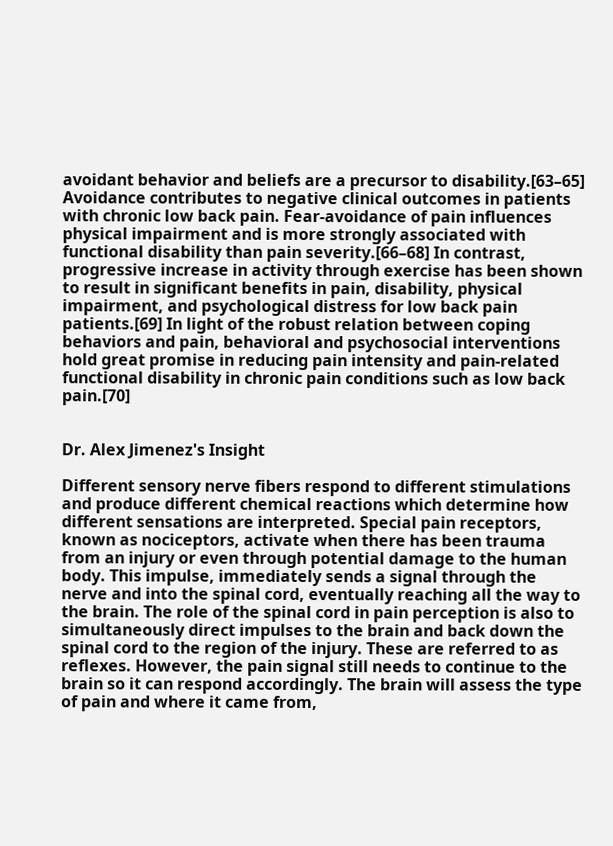avoidant behavior and beliefs are a precursor to disability.[63–65] Avoidance contributes to negative clinical outcomes in patients with chronic low back pain. Fear-avoidance of pain influences physical impairment and is more strongly associated with functional disability than pain severity.[66–68] In contrast, progressive increase in activity through exercise has been shown to result in significant benefits in pain, disability, physical impairment, and psychological distress for low back pain patients.[69] In light of the robust relation between coping behaviors and pain, behavioral and psychosocial interventions hold great promise in reducing pain intensity and pain-related functional disability in chronic pain conditions such as low back pain.[70]


Dr. Alex Jimenez's Insight

Different sensory nerve fibers respond to different stimulations and produce different chemical reactions which determine how different sensations are interpreted. Special pain receptors, known as nociceptors, activate when there has been trauma from an injury or even through potential damage to the human body. This impulse, immediately sends a signal through the nerve and into the spinal cord, eventually reaching all the way to the brain. The role of the spinal cord in pain perception is also to simultaneously direct impulses to the brain and back down the spinal cord to the region of the injury. These are referred to as reflexes. However, the pain signal still needs to continue to the brain so it can respond accordingly. The brain will assess the type of pain and where it came from,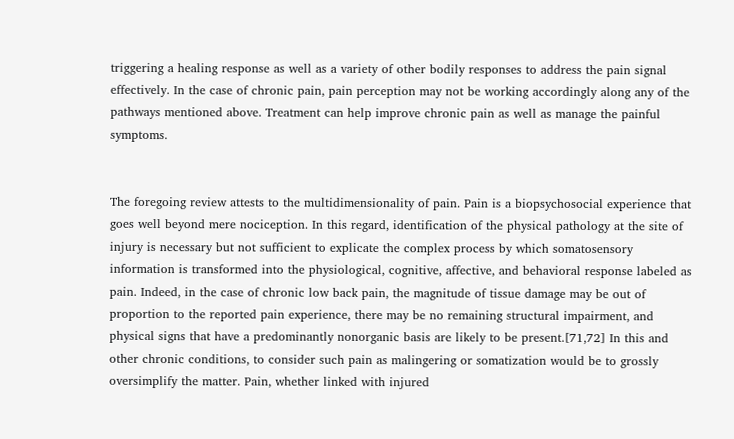triggering a healing response as well as a variety of other bodily responses to address the pain signal effectively. In the case of chronic pain, pain perception may not be working accordingly along any of the pathways mentioned above. Treatment can help improve chronic pain as well as manage the painful symptoms.


The foregoing review attests to the multidimensionality of pain. Pain is a biopsychosocial experience that goes well beyond mere nociception. In this regard, identification of the physical pathology at the site of injury is necessary but not sufficient to explicate the complex process by which somatosensory information is transformed into the physiological, cognitive, affective, and behavioral response labeled as pain. Indeed, in the case of chronic low back pain, the magnitude of tissue damage may be out of proportion to the reported pain experience, there may be no remaining structural impairment, and physical signs that have a predominantly nonorganic basis are likely to be present.[71,72] In this and other chronic conditions, to consider such pain as malingering or somatization would be to grossly oversimplify the matter. Pain, whether linked with injured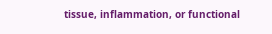tissue, inflammation, or functional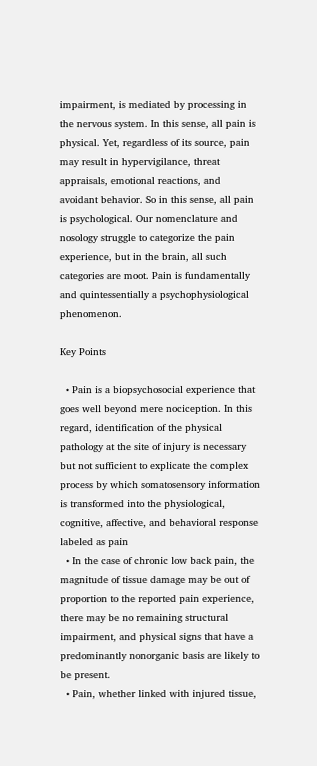impairment, is mediated by processing in the nervous system. In this sense, all pain is physical. Yet, regardless of its source, pain may result in hypervigilance, threat appraisals, emotional reactions, and avoidant behavior. So in this sense, all pain is psychological. Our nomenclature and nosology struggle to categorize the pain experience, but in the brain, all such categories are moot. Pain is fundamentally and quintessentially a psychophysiological phenomenon.

Key Points

  • Pain is a biopsychosocial experience that goes well beyond mere nociception. In this regard, identification of the physical pathology at the site of injury is necessary but not sufficient to explicate the complex process by which somatosensory information is transformed into the physiological, cognitive, affective, and behavioral response labeled as pain
  • In the case of chronic low back pain, the magnitude of tissue damage may be out of proportion to the reported pain experience, there may be no remaining structural impairment, and physical signs that have a predominantly nonorganic basis are likely to be present.
  • Pain, whether linked with injured tissue,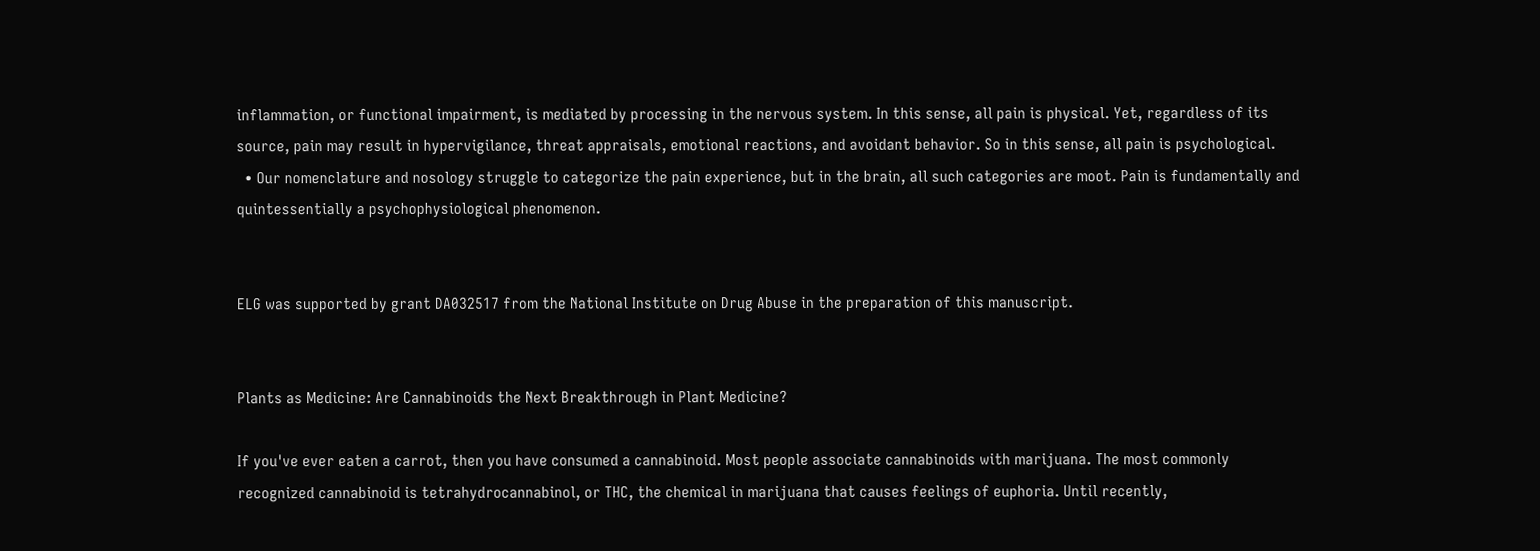inflammation, or functional impairment, is mediated by processing in the nervous system. In this sense, all pain is physical. Yet, regardless of its source, pain may result in hypervigilance, threat appraisals, emotional reactions, and avoidant behavior. So in this sense, all pain is psychological.
  • Our nomenclature and nosology struggle to categorize the pain experience, but in the brain, all such categories are moot. Pain is fundamentally and quintessentially a psychophysiological phenomenon.


ELG was supported by grant DA032517 from the National Institute on Drug Abuse in the preparation of this manuscript.


Plants as Medicine: Are Cannabinoids the Next Breakthrough in Plant Medicine?

If you've ever eaten a carrot, then you have consumed a cannabinoid. Most people associate cannabinoids with marijuana. The most commonly recognized cannabinoid is tetrahydrocannabinol, or THC, the chemical in marijuana that causes feelings of euphoria. Until recently,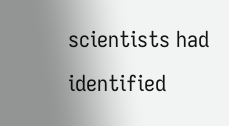scientists had identified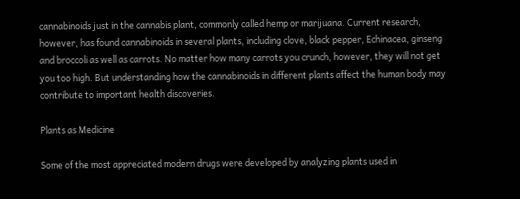cannabinoids just in the cannabis plant, commonly called hemp or marijuana. Current research, however, has found cannabinoids in several plants, including clove, black pepper, Echinacea, ginseng and broccoli as well as carrots. No matter how many carrots you crunch, however, they will not get you too high. But understanding how the cannabinoids in different plants affect the human body may contribute to important health discoveries.

Plants as Medicine

Some of the most appreciated modern drugs were developed by analyzing plants used in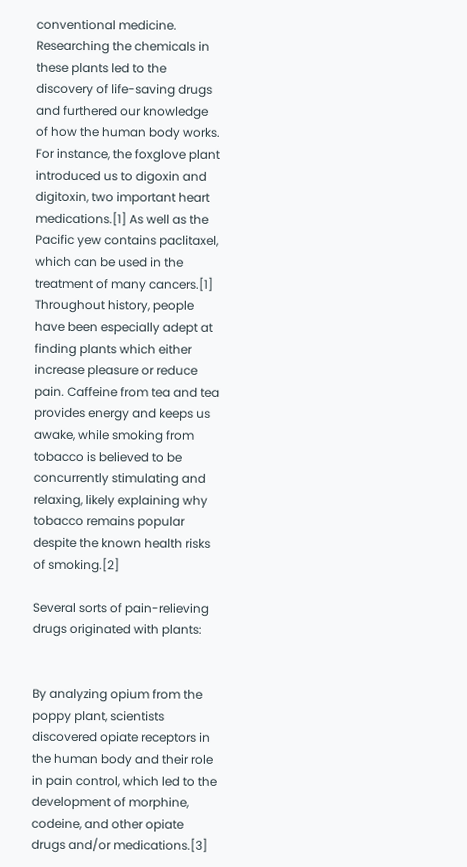conventional medicine. Researching the chemicals in these plants led to the discovery of life-saving drugs and furthered our knowledge of how the human body works. For instance, the foxglove plant introduced us to digoxin and digitoxin, two important heart medications.[1] As well as the Pacific yew contains paclitaxel, which can be used in the treatment of many cancers.[1] Throughout history, people have been especially adept at finding plants which either increase pleasure or reduce pain. Caffeine from tea and tea provides energy and keeps us awake, while smoking from tobacco is believed to be concurrently stimulating and relaxing, likely explaining why tobacco remains popular despite the known health risks of smoking.[2]

Several sorts of pain-relieving drugs originated with plants:


By analyzing opium from the poppy plant, scientists discovered opiate receptors in the human body and their role in pain control, which led to the development of morphine, codeine, and other opiate drugs and/or medications.[3]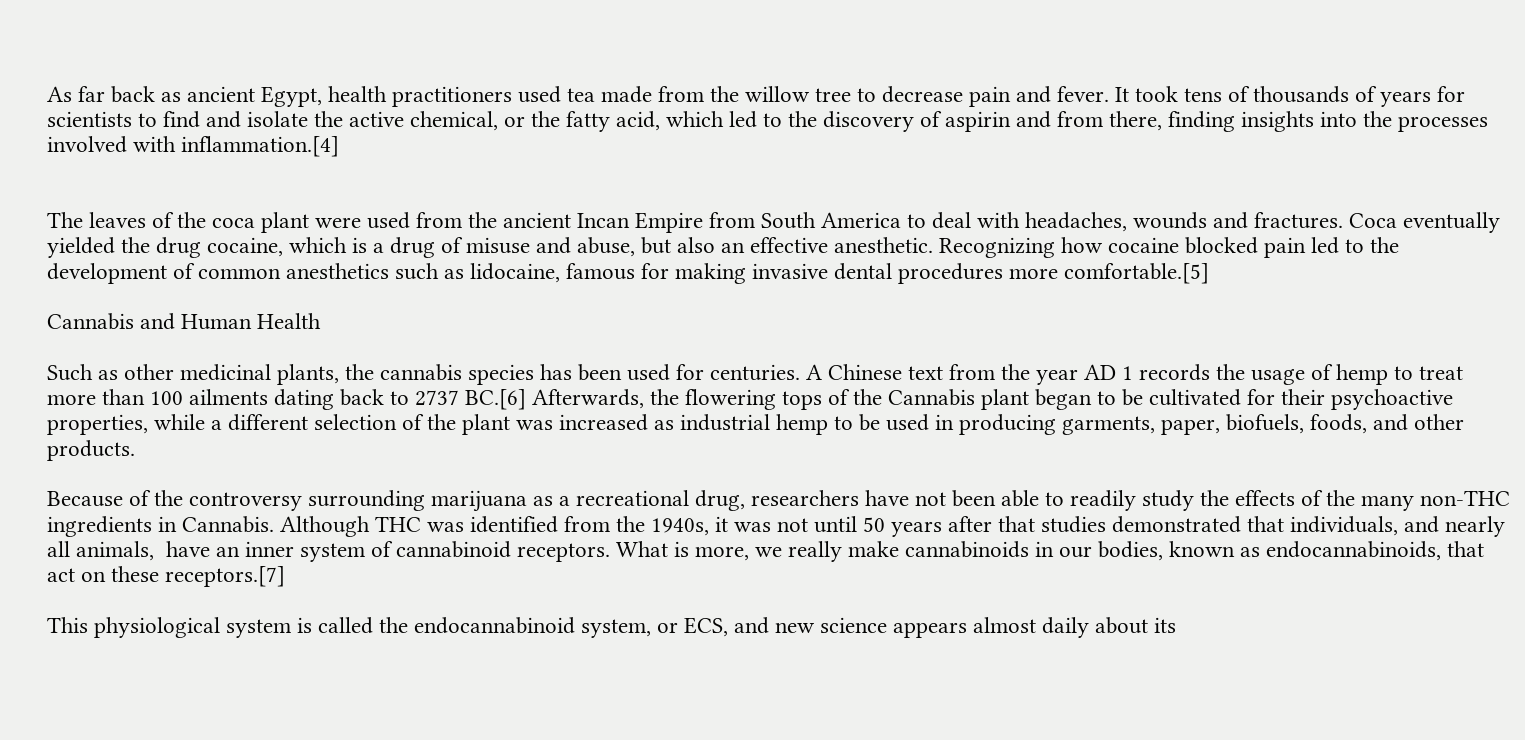As far back as ancient Egypt, health practitioners used tea made from the willow tree to decrease pain and fever. It took tens of thousands of years for scientists to find and isolate the active chemical, or the fatty acid, which led to the discovery of aspirin and from there, finding insights into the processes involved with inflammation.[4]


The leaves of the coca plant were used from the ancient Incan Empire from South America to deal with headaches, wounds and fractures. Coca eventually yielded the drug cocaine, which is a drug of misuse and abuse, but also an effective anesthetic. Recognizing how cocaine blocked pain led to the development of common anesthetics such as lidocaine, famous for making invasive dental procedures more comfortable.[5]

Cannabis and Human Health

Such as other medicinal plants, the cannabis species has been used for centuries. A Chinese text from the year AD 1 records the usage of hemp to treat more than 100 ailments dating back to 2737 BC.[6] Afterwards, the flowering tops of the Cannabis plant began to be cultivated for their psychoactive properties, while a different selection of the plant was increased as industrial hemp to be used in producing garments, paper, biofuels, foods, and other products.

Because of the controversy surrounding marijuana as a recreational drug, researchers have not been able to readily study the effects of the many non-THC ingredients in Cannabis. Although THC was identified from the 1940s, it was not until 50 years after that studies demonstrated that individuals, and nearly all animals,  have an inner system of cannabinoid receptors. What is more, we really make cannabinoids in our bodies, known as endocannabinoids, that act on these receptors.[7]

This physiological system is called the endocannabinoid system, or ECS, and new science appears almost daily about its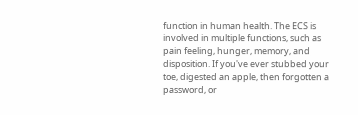function in human health. The ECS is involved in multiple functions, such as pain feeling, hunger, memory, and disposition. If you've ever stubbed your toe, digested an apple, then forgotten a password, or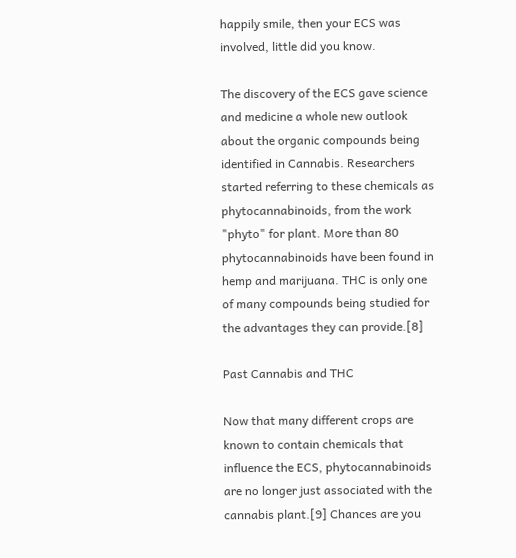happily smile, then your ECS was involved, little did you know.

The discovery of the ECS gave science and medicine a whole new outlook about the organic compounds being identified in Cannabis. Researchers started referring to these chemicals as phytocannabinoids, from the work "phyto" for plant. More than 80 phytocannabinoids have been found in hemp and marijuana. THC is only one of many compounds being studied for the advantages they can provide.[8]

Past Cannabis and THC

Now that many different crops are known to contain chemicals that influence the ECS, phytocannabinoids are no longer just associated with the cannabis plant.[9] Chances are you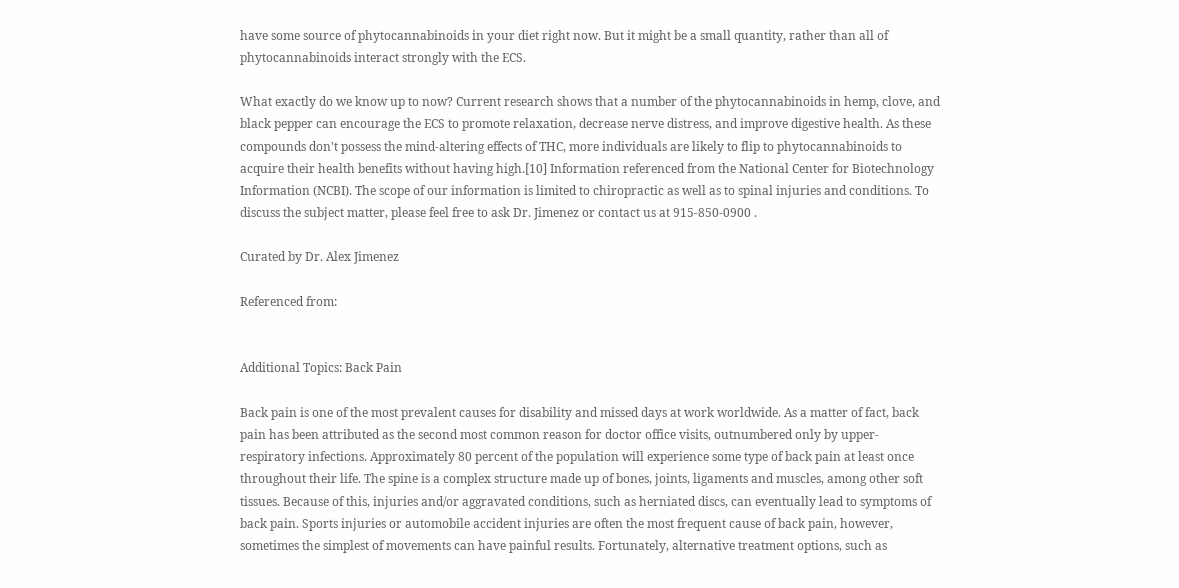have some source of phytocannabinoids in your diet right now. But it might be a small quantity, rather than all of phytocannabinoids interact strongly with the ECS.

What exactly do we know up to now? Current research shows that a number of the phytocannabinoids in hemp, clove, and black pepper can encourage the ECS to promote relaxation, decrease nerve distress, and improve digestive health. As these compounds don't possess the mind-altering effects of THC, more individuals are likely to flip to phytocannabinoids to acquire their health benefits without having high.[10] Information referenced from the National Center for Biotechnology Information (NCBI). The scope of our information is limited to chiropractic as well as to spinal injuries and conditions. To discuss the subject matter, please feel free to ask Dr. Jimenez or contact us at 915-850-0900 .

Curated by Dr. Alex Jimenez

Referenced from:


Additional Topics: Back Pain

Back pain is one of the most prevalent causes for disability and missed days at work worldwide. As a matter of fact, back pain has been attributed as the second most common reason for doctor office visits, outnumbered only by upper-respiratory infections. Approximately 80 percent of the population will experience some type of back pain at least once throughout their life. The spine is a complex structure made up of bones, joints, ligaments and muscles, among other soft tissues. Because of this, injuries and/or aggravated conditions, such as herniated discs, can eventually lead to symptoms of back pain. Sports injuries or automobile accident injuries are often the most frequent cause of back pain, however, sometimes the simplest of movements can have painful results. Fortunately, alternative treatment options, such as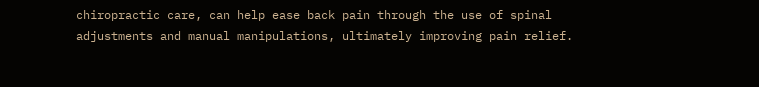chiropractic care, can help ease back pain through the use of spinal adjustments and manual manipulations, ultimately improving pain relief.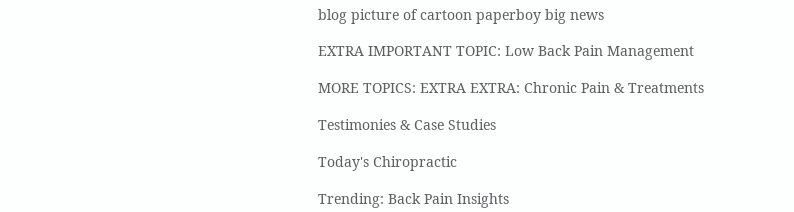blog picture of cartoon paperboy big news

EXTRA IMPORTANT TOPIC: Low Back Pain Management

MORE TOPICS: EXTRA EXTRA: Chronic Pain & Treatments

Testimonies & Case Studies

Today's Chiropractic

Trending: Back Pain Insights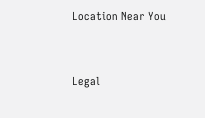Location Near You


Legal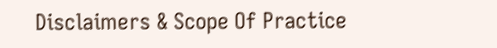Disclaimers & Scope Of Practice